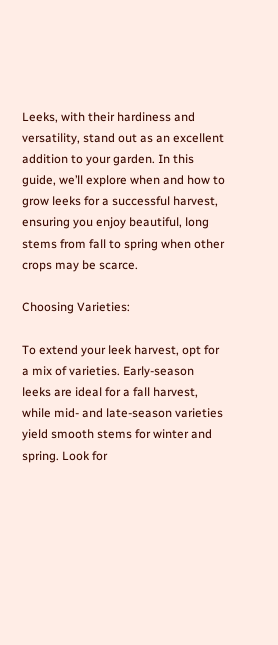Leeks, with their hardiness and versatility, stand out as an excellent addition to your garden. In this guide, we’ll explore when and how to grow leeks for a successful harvest, ensuring you enjoy beautiful, long stems from fall to spring when other crops may be scarce.

Choosing Varieties:

To extend your leek harvest, opt for a mix of varieties. Early-season leeks are ideal for a fall harvest, while mid- and late-season varieties yield smooth stems for winter and spring. Look for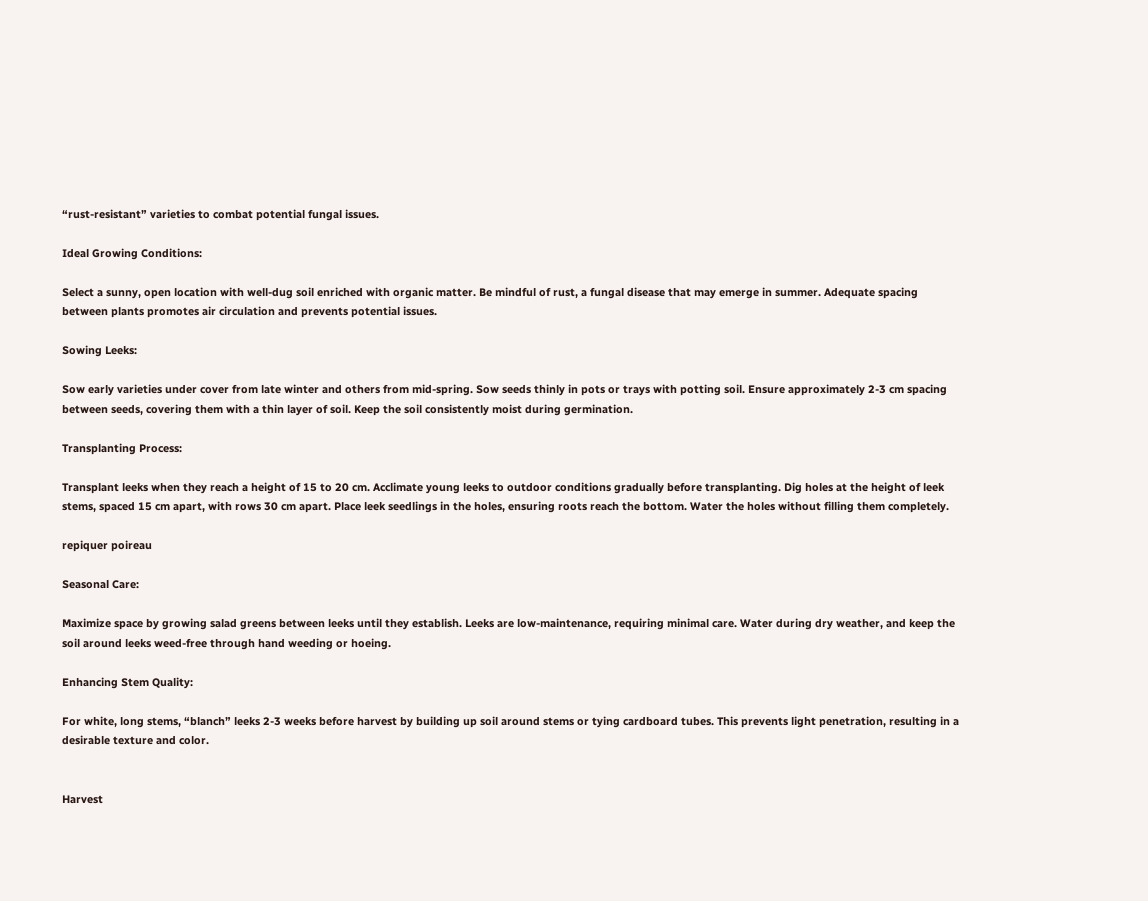“rust-resistant” varieties to combat potential fungal issues.

Ideal Growing Conditions:

Select a sunny, open location with well-dug soil enriched with organic matter. Be mindful of rust, a fungal disease that may emerge in summer. Adequate spacing between plants promotes air circulation and prevents potential issues.

Sowing Leeks:

Sow early varieties under cover from late winter and others from mid-spring. Sow seeds thinly in pots or trays with potting soil. Ensure approximately 2-3 cm spacing between seeds, covering them with a thin layer of soil. Keep the soil consistently moist during germination.

Transplanting Process:

Transplant leeks when they reach a height of 15 to 20 cm. Acclimate young leeks to outdoor conditions gradually before transplanting. Dig holes at the height of leek stems, spaced 15 cm apart, with rows 30 cm apart. Place leek seedlings in the holes, ensuring roots reach the bottom. Water the holes without filling them completely.

repiquer poireau

Seasonal Care:

Maximize space by growing salad greens between leeks until they establish. Leeks are low-maintenance, requiring minimal care. Water during dry weather, and keep the soil around leeks weed-free through hand weeding or hoeing.

Enhancing Stem Quality:

For white, long stems, “blanch” leeks 2-3 weeks before harvest by building up soil around stems or tying cardboard tubes. This prevents light penetration, resulting in a desirable texture and color.


Harvest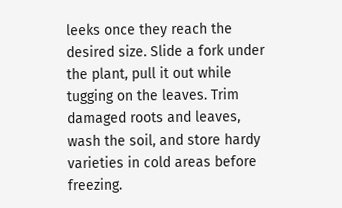leeks once they reach the desired size. Slide a fork under the plant, pull it out while tugging on the leaves. Trim damaged roots and leaves, wash the soil, and store hardy varieties in cold areas before freezing.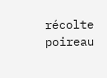récolte poireau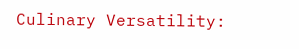Culinary Versatility: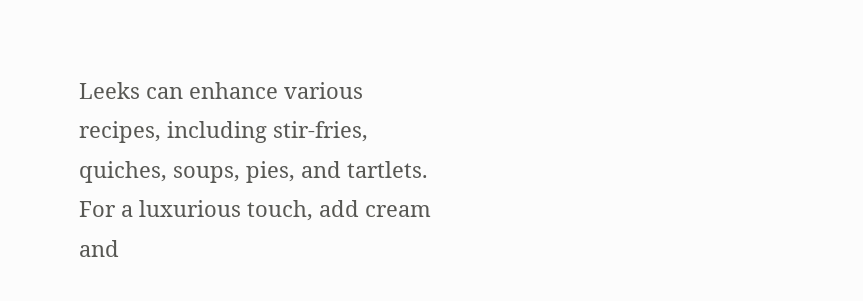Leeks can enhance various recipes, including stir-fries, quiches, soups, pies, and tartlets. For a luxurious touch, add cream and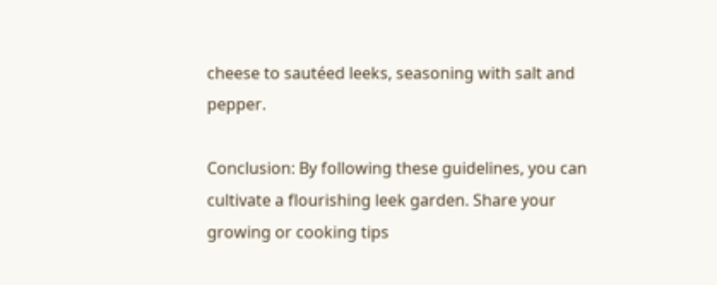cheese to sautéed leeks, seasoning with salt and pepper.

Conclusion: By following these guidelines, you can cultivate a flourishing leek garden. Share your growing or cooking tips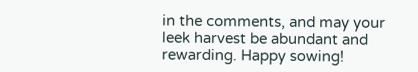in the comments, and may your leek harvest be abundant and rewarding. Happy sowing!